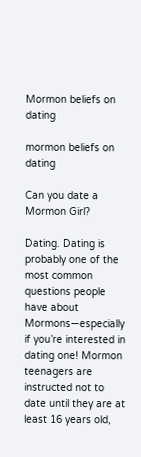Mormon beliefs on dating

mormon beliefs on dating

Can you date a Mormon Girl?

Dating. Dating is probably one of the most common questions people have about Mormons—especially if you’re interested in dating one! Mormon teenagers are instructed not to date until they are at least 16 years old,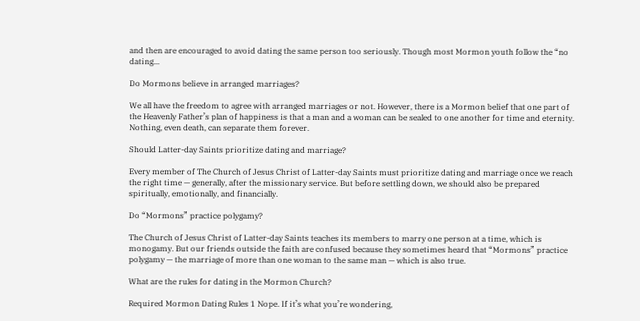and then are encouraged to avoid dating the same person too seriously. Though most Mormon youth follow the “no dating...

Do Mormons believe in arranged marriages?

We all have the freedom to agree with arranged marriages or not. However, there is a Mormon belief that one part of the Heavenly Father’s plan of happiness is that a man and a woman can be sealed to one another for time and eternity. Nothing, even death, can separate them forever.

Should Latter-day Saints prioritize dating and marriage?

Every member of The Church of Jesus Christ of Latter-day Saints must prioritize dating and marriage once we reach the right time — generally, after the missionary service. But before settling down, we should also be prepared spiritually, emotionally, and financially.

Do “Mormons” practice polygamy?

The Church of Jesus Christ of Latter-day Saints teaches its members to marry one person at a time, which is monogamy. But our friends outside the faith are confused because they sometimes heard that “Mormons” practice polygamy — the marriage of more than one woman to the same man — which is also true.

What are the rules for dating in the Mormon Church?

Required Mormon Dating Rules 1 Nope. If it’s what you’re wondering,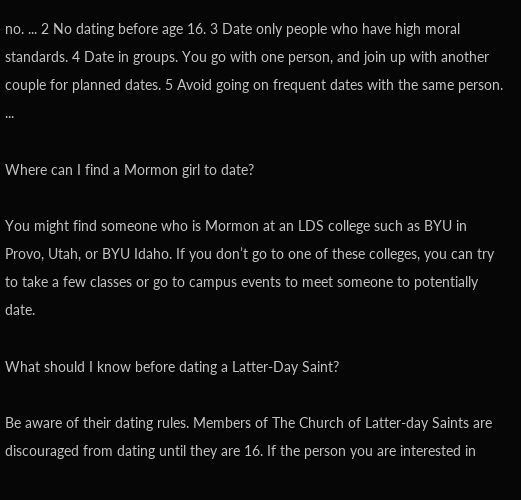no. ... 2 No dating before age 16. 3 Date only people who have high moral standards. 4 Date in groups. You go with one person, and join up with another couple for planned dates. 5 Avoid going on frequent dates with the same person. ...

Where can I find a Mormon girl to date?

You might find someone who is Mormon at an LDS college such as BYU in Provo, Utah, or BYU Idaho. If you don’t go to one of these colleges, you can try to take a few classes or go to campus events to meet someone to potentially date.

What should I know before dating a Latter-Day Saint?

Be aware of their dating rules. Members of The Church of Latter-day Saints are discouraged from dating until they are 16. If the person you are interested in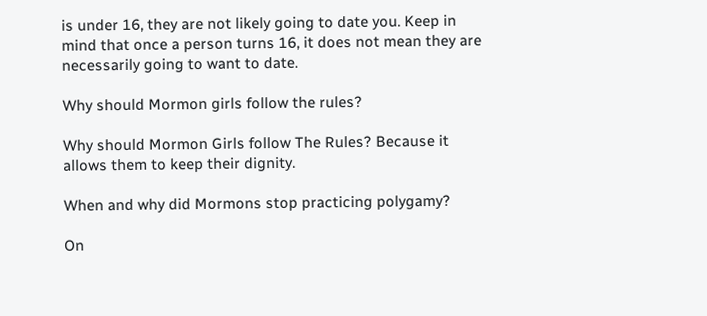is under 16, they are not likely going to date you. Keep in mind that once a person turns 16, it does not mean they are necessarily going to want to date.

Why should Mormon girls follow the rules?

Why should Mormon Girls follow The Rules? Because it allows them to keep their dignity.

When and why did Mormons stop practicing polygamy?

On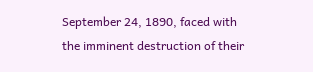September 24, 1890, faced with the imminent destruction of their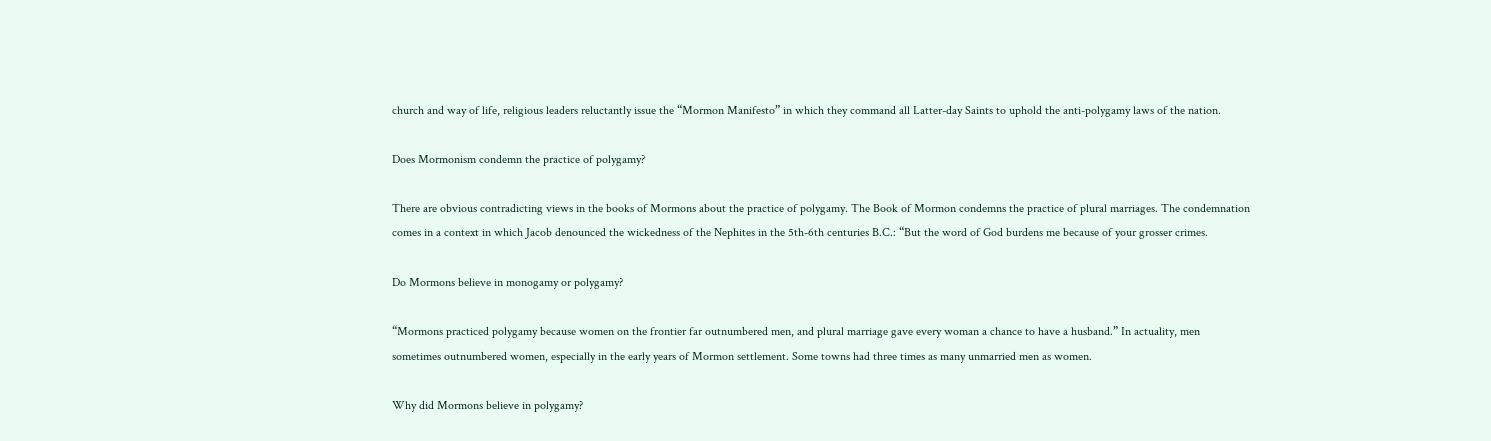church and way of life, religious leaders reluctantly issue the “Mormon Manifesto” in which they command all Latter-day Saints to uphold the anti-polygamy laws of the nation.

Does Mormonism condemn the practice of polygamy?

There are obvious contradicting views in the books of Mormons about the practice of polygamy. The Book of Mormon condemns the practice of plural marriages. The condemnation comes in a context in which Jacob denounced the wickedness of the Nephites in the 5th-6th centuries B.C.: “But the word of God burdens me because of your grosser crimes.

Do Mormons believe in monogamy or polygamy?

“Mormons practiced polygamy because women on the frontier far outnumbered men, and plural marriage gave every woman a chance to have a husband.” In actuality, men sometimes outnumbered women, especially in the early years of Mormon settlement. Some towns had three times as many unmarried men as women.

Why did Mormons believe in polygamy?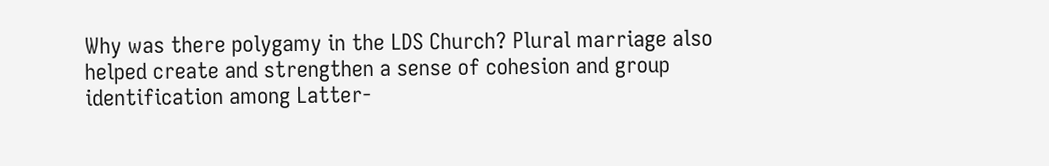Why was there polygamy in the LDS Church? Plural marriage also helped create and strengthen a sense of cohesion and group identification among Latter-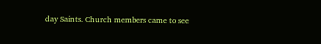day Saints. Church members came to see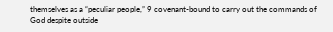themselves as a “peculiar people,” 9 covenant-bound to carry out the commands of God despite outside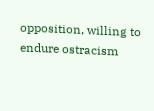opposition, willing to endure ostracism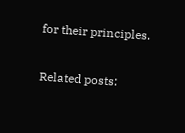for their principles.

Related posts: